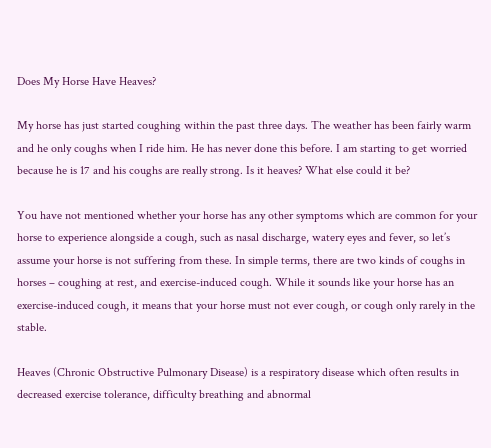Does My Horse Have Heaves?

My horse has just started coughing within the past three days. The weather has been fairly warm and he only coughs when I ride him. He has never done this before. I am starting to get worried because he is 17 and his coughs are really strong. Is it heaves? What else could it be?

You have not mentioned whether your horse has any other symptoms which are common for your horse to experience alongside a cough, such as nasal discharge, watery eyes and fever, so let’s assume your horse is not suffering from these. In simple terms, there are two kinds of coughs in horses – coughing at rest, and exercise-induced cough. While it sounds like your horse has an exercise-induced cough, it means that your horse must not ever cough, or cough only rarely in the stable.

Heaves (Chronic Obstructive Pulmonary Disease) is a respiratory disease which often results in decreased exercise tolerance, difficulty breathing and abnormal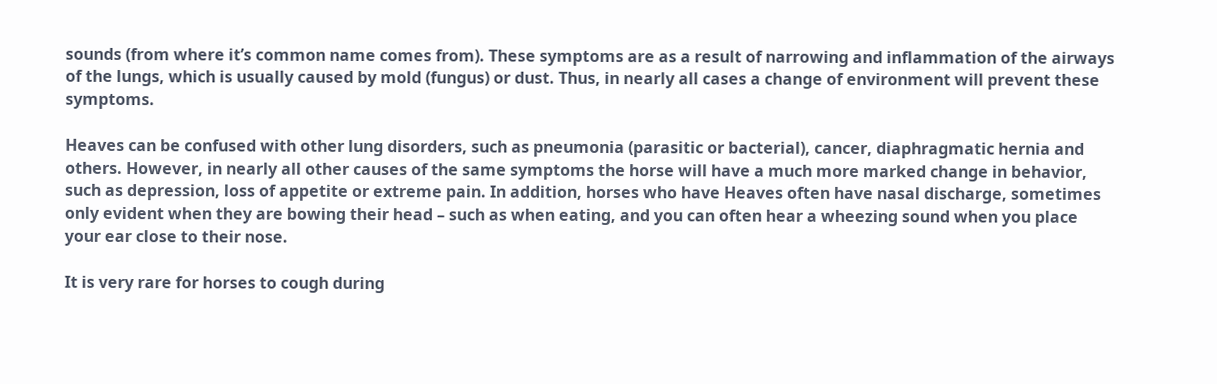sounds (from where it’s common name comes from). These symptoms are as a result of narrowing and inflammation of the airways of the lungs, which is usually caused by mold (fungus) or dust. Thus, in nearly all cases a change of environment will prevent these symptoms.

Heaves can be confused with other lung disorders, such as pneumonia (parasitic or bacterial), cancer, diaphragmatic hernia and others. However, in nearly all other causes of the same symptoms the horse will have a much more marked change in behavior, such as depression, loss of appetite or extreme pain. In addition, horses who have Heaves often have nasal discharge, sometimes only evident when they are bowing their head – such as when eating, and you can often hear a wheezing sound when you place your ear close to their nose.

It is very rare for horses to cough during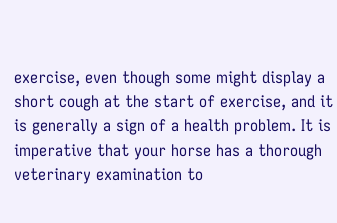exercise, even though some might display a short cough at the start of exercise, and it is generally a sign of a health problem. It is imperative that your horse has a thorough veterinary examination to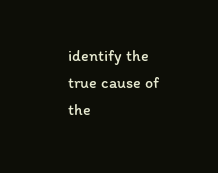identify the true cause of the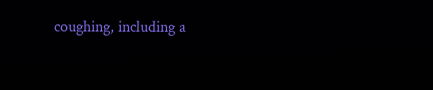coughing, including a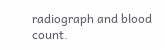radiograph and blood count.